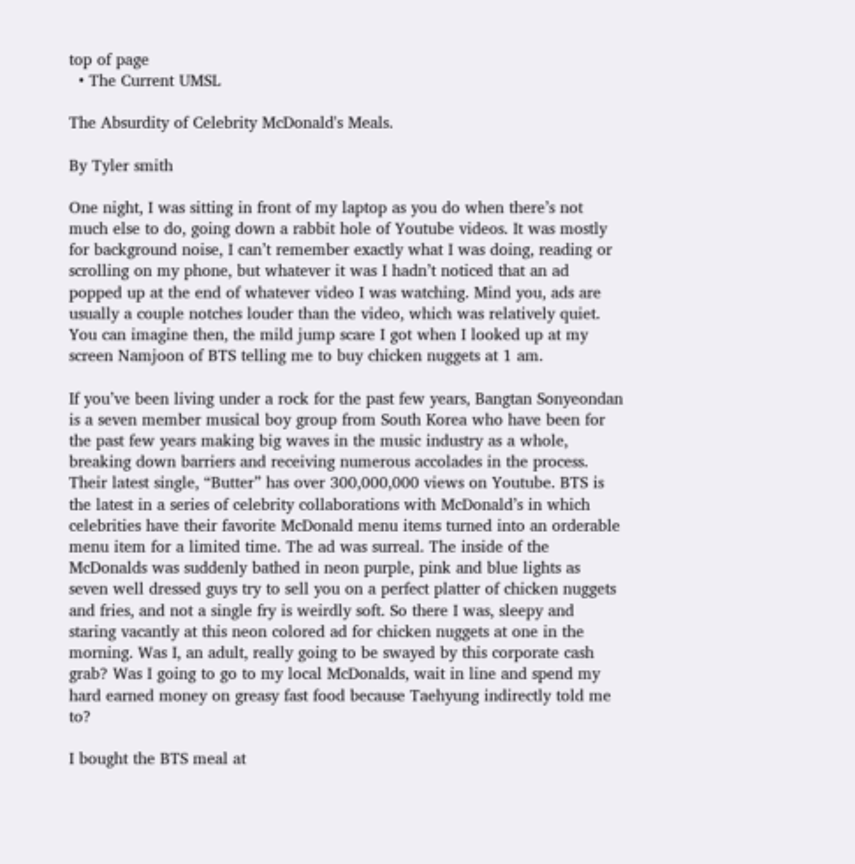top of page
  • The Current UMSL

The Absurdity of Celebrity McDonald's Meals.

By Tyler smith

One night, I was sitting in front of my laptop as you do when there’s not much else to do, going down a rabbit hole of Youtube videos. It was mostly for background noise, I can’t remember exactly what I was doing, reading or scrolling on my phone, but whatever it was I hadn’t noticed that an ad popped up at the end of whatever video I was watching. Mind you, ads are usually a couple notches louder than the video, which was relatively quiet. You can imagine then, the mild jump scare I got when I looked up at my screen Namjoon of BTS telling me to buy chicken nuggets at 1 am.

If you’ve been living under a rock for the past few years, Bangtan Sonyeondan is a seven member musical boy group from South Korea who have been for the past few years making big waves in the music industry as a whole, breaking down barriers and receiving numerous accolades in the process. Their latest single, “Butter” has over 300,000,000 views on Youtube. BTS is the latest in a series of celebrity collaborations with McDonald’s in which celebrities have their favorite McDonald menu items turned into an orderable menu item for a limited time. The ad was surreal. The inside of the McDonalds was suddenly bathed in neon purple, pink and blue lights as seven well dressed guys try to sell you on a perfect platter of chicken nuggets and fries, and not a single fry is weirdly soft. So there I was, sleepy and staring vacantly at this neon colored ad for chicken nuggets at one in the morning. Was I, an adult, really going to be swayed by this corporate cash grab? Was I going to go to my local McDonalds, wait in line and spend my hard earned money on greasy fast food because Taehyung indirectly told me to?

I bought the BTS meal at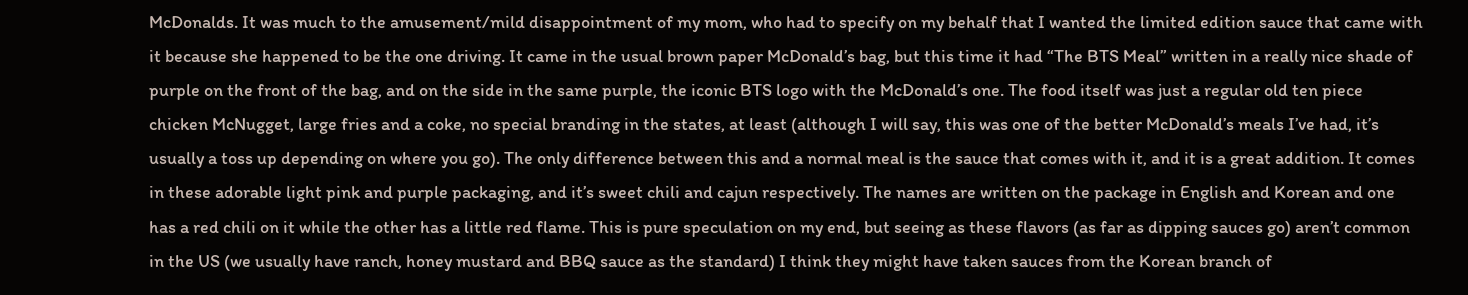McDonalds. It was much to the amusement/mild disappointment of my mom, who had to specify on my behalf that I wanted the limited edition sauce that came with it because she happened to be the one driving. It came in the usual brown paper McDonald’s bag, but this time it had “The BTS Meal” written in a really nice shade of purple on the front of the bag, and on the side in the same purple, the iconic BTS logo with the McDonald’s one. The food itself was just a regular old ten piece chicken McNugget, large fries and a coke, no special branding in the states, at least (although I will say, this was one of the better McDonald’s meals I’ve had, it’s usually a toss up depending on where you go). The only difference between this and a normal meal is the sauce that comes with it, and it is a great addition. It comes in these adorable light pink and purple packaging, and it’s sweet chili and cajun respectively. The names are written on the package in English and Korean and one has a red chili on it while the other has a little red flame. This is pure speculation on my end, but seeing as these flavors (as far as dipping sauces go) aren’t common in the US (we usually have ranch, honey mustard and BBQ sauce as the standard) I think they might have taken sauces from the Korean branch of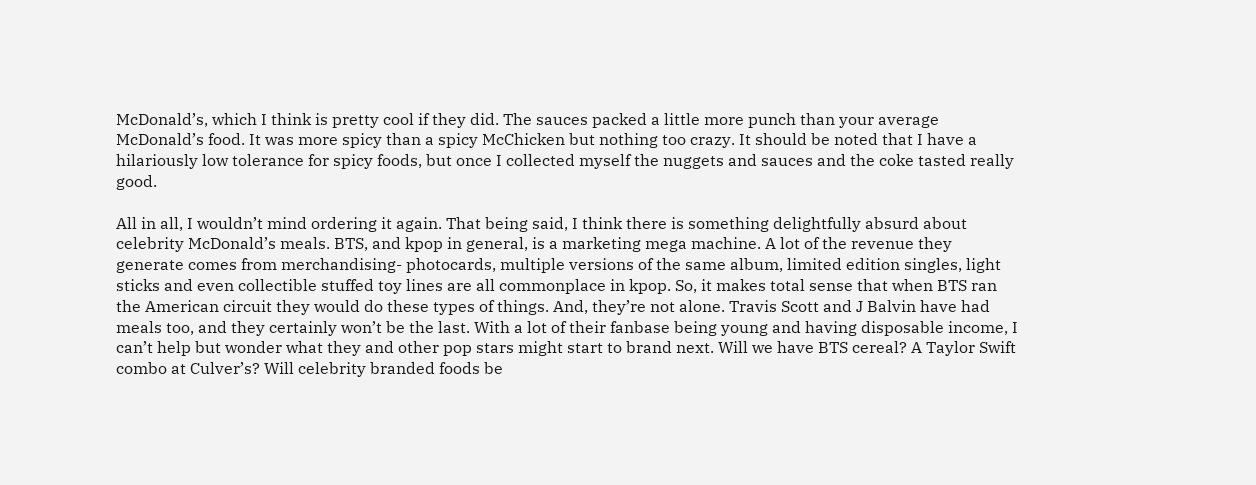McDonald’s, which I think is pretty cool if they did. The sauces packed a little more punch than your average McDonald’s food. It was more spicy than a spicy McChicken but nothing too crazy. It should be noted that I have a hilariously low tolerance for spicy foods, but once I collected myself the nuggets and sauces and the coke tasted really good.

All in all, I wouldn’t mind ordering it again. That being said, I think there is something delightfully absurd about celebrity McDonald’s meals. BTS, and kpop in general, is a marketing mega machine. A lot of the revenue they generate comes from merchandising- photocards, multiple versions of the same album, limited edition singles, light sticks and even collectible stuffed toy lines are all commonplace in kpop. So, it makes total sense that when BTS ran the American circuit they would do these types of things. And, they’re not alone. Travis Scott and J Balvin have had meals too, and they certainly won’t be the last. With a lot of their fanbase being young and having disposable income, I can’t help but wonder what they and other pop stars might start to brand next. Will we have BTS cereal? A Taylor Swift combo at Culver’s? Will celebrity branded foods be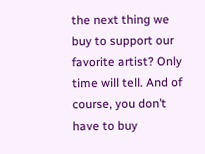the next thing we buy to support our favorite artist? Only time will tell. And of course, you don’t have to buy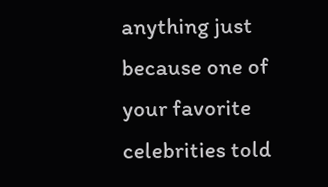anything just because one of your favorite celebrities told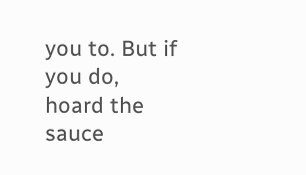you to. But if you do, hoard the sauce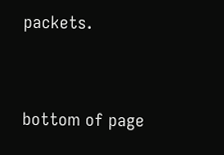packets.


bottom of page